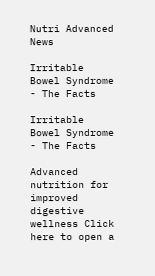Nutri Advanced News

Irritable Bowel Syndrome - The Facts

Irritable Bowel Syndrome - The Facts

Advanced nutrition for improved digestive wellness Click here to open a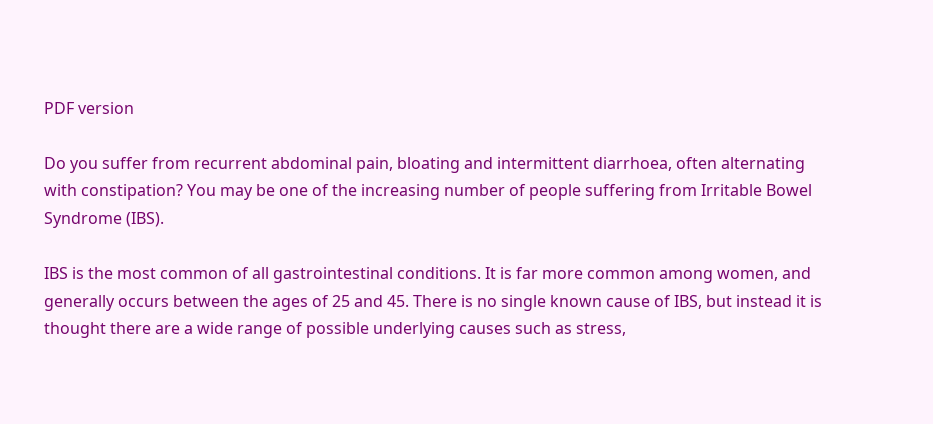PDF version

Do you suffer from recurrent abdominal pain, bloating and intermittent diarrhoea, often alternating with constipation? You may be one of the increasing number of people suffering from Irritable Bowel Syndrome (IBS).

IBS is the most common of all gastrointestinal conditions. It is far more common among women, and generally occurs between the ages of 25 and 45. There is no single known cause of IBS, but instead it is thought there are a wide range of possible underlying causes such as stress,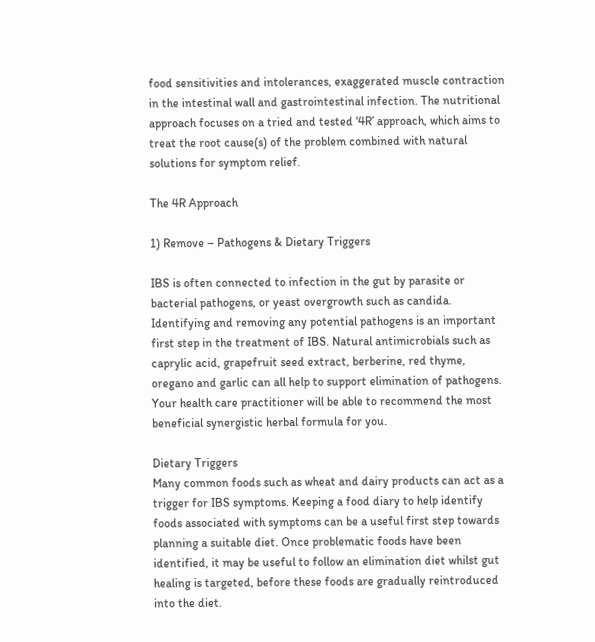food sensitivities and intolerances, exaggerated muscle contraction in the intestinal wall and gastrointestinal infection. The nutritional approach focuses on a tried and tested ‘4R’ approach, which aims to treat the root cause(s) of the problem combined with natural solutions for symptom relief.

The 4R Approach

1) Remove – Pathogens & Dietary Triggers

IBS is often connected to infection in the gut by parasite or bacterial pathogens, or yeast overgrowth such as candida. Identifying and removing any potential pathogens is an important first step in the treatment of IBS. Natural antimicrobials such as caprylic acid, grapefruit seed extract, berberine, red thyme, oregano and garlic can all help to support elimination of pathogens. Your health care practitioner will be able to recommend the most beneficial synergistic herbal formula for you.

Dietary Triggers
Many common foods such as wheat and dairy products can act as a trigger for IBS symptoms. Keeping a food diary to help identify foods associated with symptoms can be a useful first step towards planning a suitable diet. Once problematic foods have been identified, it may be useful to follow an elimination diet whilst gut healing is targeted, before these foods are gradually reintroduced into the diet.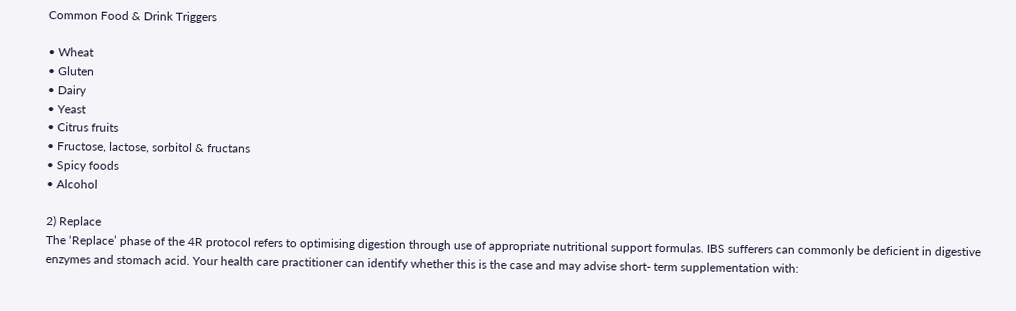Common Food & Drink Triggers

• Wheat
• Gluten
• Dairy
• Yeast
• Citrus fruits
• Fructose, lactose, sorbitol & fructans
• Spicy foods
• Alcohol

2) Replace
The ‘Replace’ phase of the 4R protocol refers to optimising digestion through use of appropriate nutritional support formulas. IBS sufferers can commonly be deficient in digestive enzymes and stomach acid. Your health care practitioner can identify whether this is the case and may advise short- term supplementation with: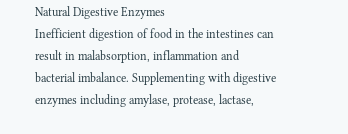Natural Digestive Enzymes
Inefficient digestion of food in the intestines can result in malabsorption, inflammation and bacterial imbalance. Supplementing with digestive enzymes including amylase, protease, lactase,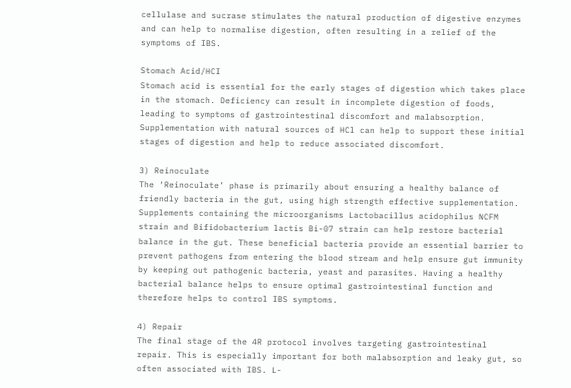cellulase and sucrase stimulates the natural production of digestive enzymes and can help to normalise digestion, often resulting in a relief of the symptoms of IBS.

Stomach Acid/HCI
Stomach acid is essential for the early stages of digestion which takes place in the stomach. Deficiency can result in incomplete digestion of foods, leading to symptoms of gastrointestinal discomfort and malabsorption. Supplementation with natural sources of HCl can help to support these initial stages of digestion and help to reduce associated discomfort.

3) Reinoculate
The ‘Reinoculate’ phase is primarily about ensuring a healthy balance of friendly bacteria in the gut, using high strength effective supplementation. Supplements containing the microorganisms Lactobacillus acidophilus NCFM strain and Bifidobacterium lactis Bi-07 strain can help restore bacterial balance in the gut. These beneficial bacteria provide an essential barrier to prevent pathogens from entering the blood stream and help ensure gut immunity by keeping out pathogenic bacteria, yeast and parasites. Having a healthy bacterial balance helps to ensure optimal gastrointestinal function and therefore helps to control IBS symptoms.

4) Repair
The final stage of the 4R protocol involves targeting gastrointestinal repair. This is especially important for both malabsorption and leaky gut, so often associated with IBS. L-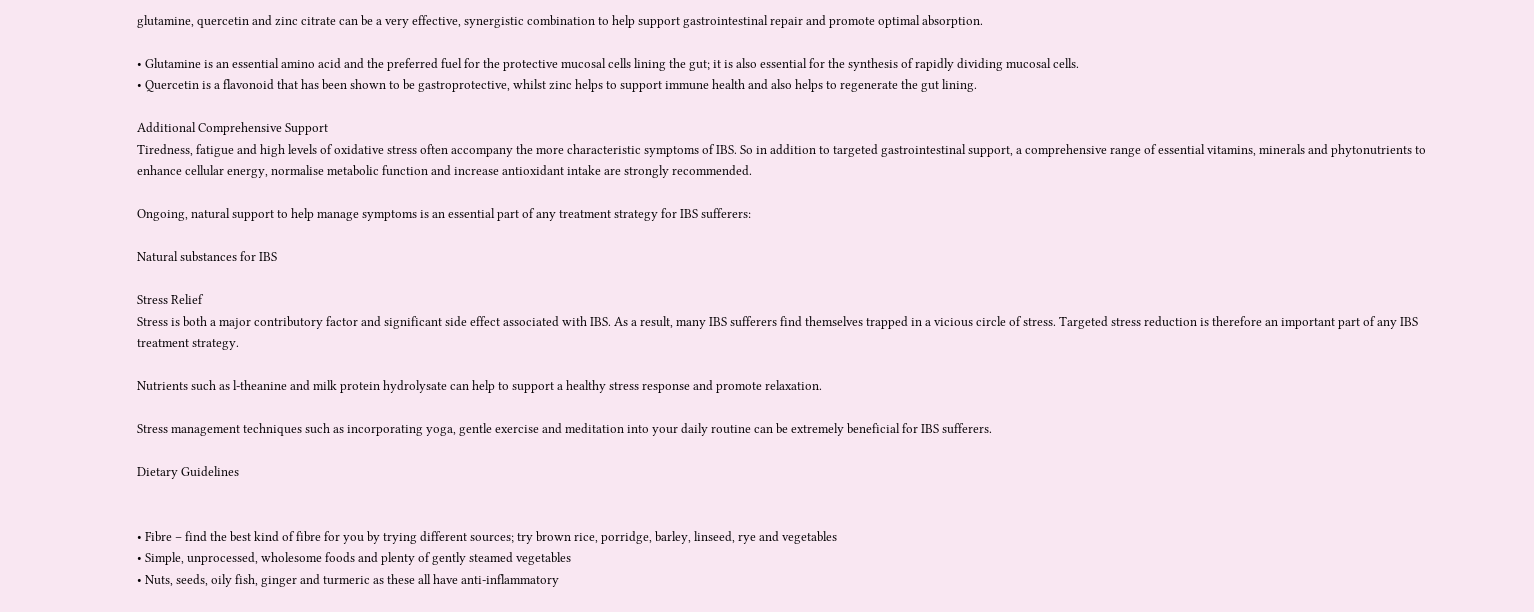glutamine, quercetin and zinc citrate can be a very effective, synergistic combination to help support gastrointestinal repair and promote optimal absorption.

• Glutamine is an essential amino acid and the preferred fuel for the protective mucosal cells lining the gut; it is also essential for the synthesis of rapidly dividing mucosal cells.
• Quercetin is a flavonoid that has been shown to be gastroprotective, whilst zinc helps to support immune health and also helps to regenerate the gut lining.

Additional Comprehensive Support
Tiredness, fatigue and high levels of oxidative stress often accompany the more characteristic symptoms of IBS. So in addition to targeted gastrointestinal support, a comprehensive range of essential vitamins, minerals and phytonutrients to enhance cellular energy, normalise metabolic function and increase antioxidant intake are strongly recommended.

Ongoing, natural support to help manage symptoms is an essential part of any treatment strategy for IBS sufferers:

Natural substances for IBS

Stress Relief
Stress is both a major contributory factor and significant side effect associated with IBS. As a result, many IBS sufferers find themselves trapped in a vicious circle of stress. Targeted stress reduction is therefore an important part of any IBS treatment strategy.

Nutrients such as l-theanine and milk protein hydrolysate can help to support a healthy stress response and promote relaxation.

Stress management techniques such as incorporating yoga, gentle exercise and meditation into your daily routine can be extremely beneficial for IBS sufferers.

Dietary Guidelines


• Fibre – find the best kind of fibre for you by trying different sources; try brown rice, porridge, barley, linseed, rye and vegetables
• Simple, unprocessed, wholesome foods and plenty of gently steamed vegetables
• Nuts, seeds, oily fish, ginger and turmeric as these all have anti-inflammatory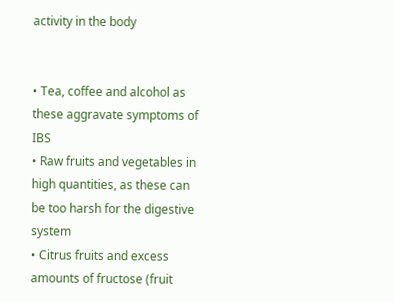activity in the body


• Tea, coffee and alcohol as these aggravate symptoms of IBS
• Raw fruits and vegetables in high quantities, as these can be too harsh for the digestive system
• Citrus fruits and excess amounts of fructose (fruit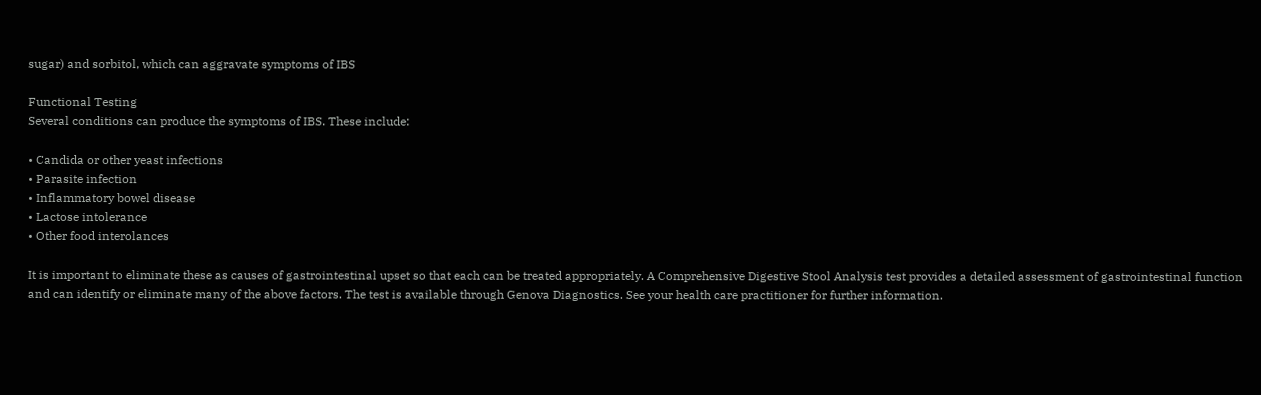sugar) and sorbitol, which can aggravate symptoms of IBS

Functional Testing
Several conditions can produce the symptoms of IBS. These include:

• Candida or other yeast infections
• Parasite infection
• Inflammatory bowel disease
• Lactose intolerance
• Other food interolances

It is important to eliminate these as causes of gastrointestinal upset so that each can be treated appropriately. A Comprehensive Digestive Stool Analysis test provides a detailed assessment of gastrointestinal function and can identify or eliminate many of the above factors. The test is available through Genova Diagnostics. See your health care practitioner for further information.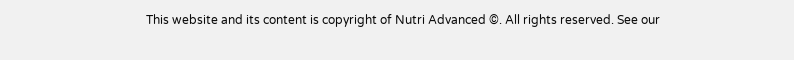This website and its content is copyright of Nutri Advanced ©. All rights reserved. See our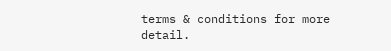terms & conditions for more detail.